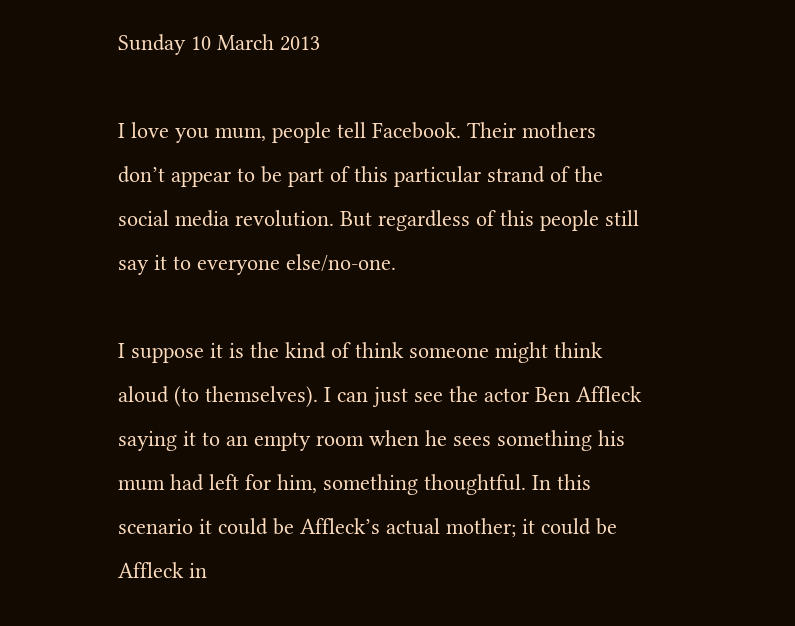Sunday 10 March 2013

I love you mum, people tell Facebook. Their mothers don’t appear to be part of this particular strand of the social media revolution. But regardless of this people still say it to everyone else/no-one.

I suppose it is the kind of think someone might think aloud (to themselves). I can just see the actor Ben Affleck saying it to an empty room when he sees something his mum had left for him, something thoughtful. In this scenario it could be Affleck’s actual mother; it could be Affleck in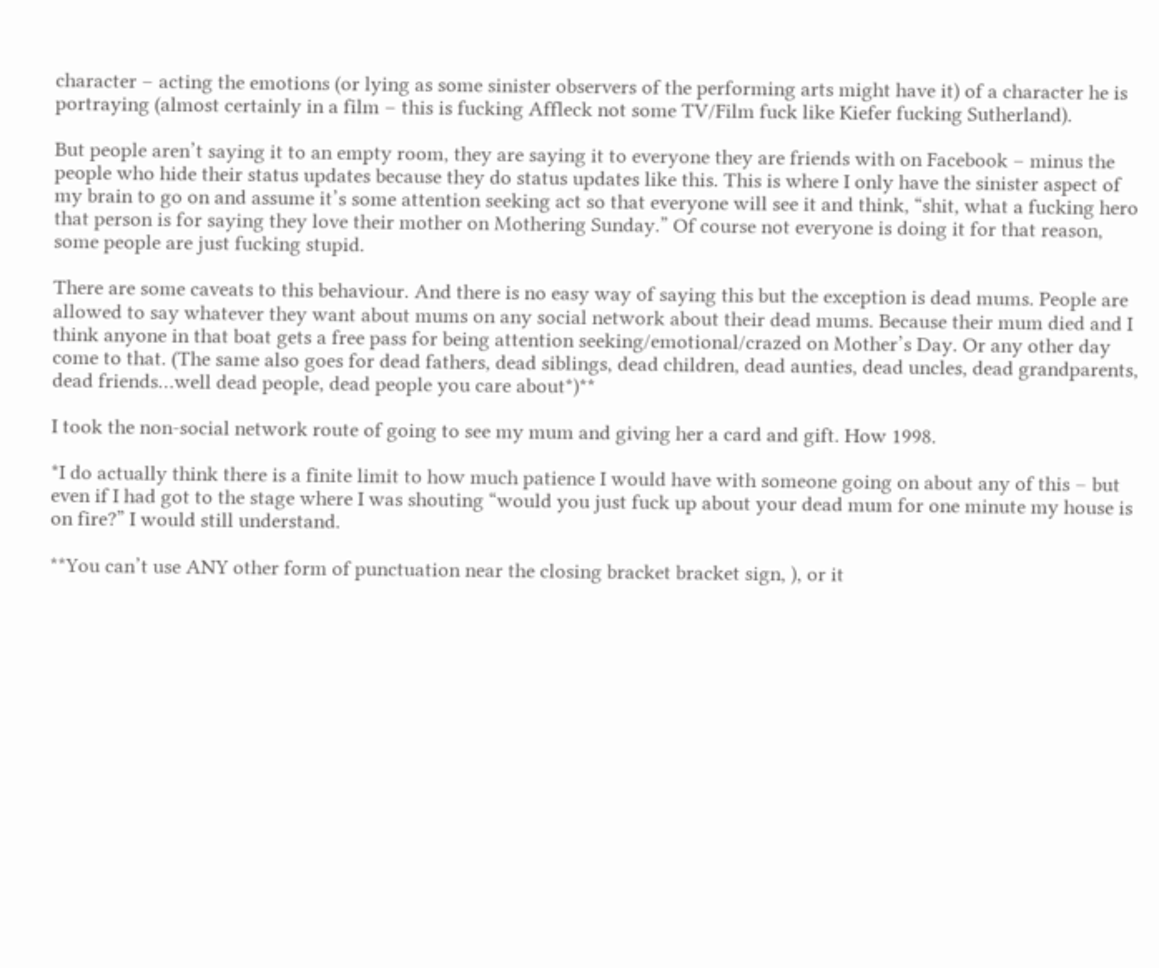character – acting the emotions (or lying as some sinister observers of the performing arts might have it) of a character he is portraying (almost certainly in a film – this is fucking Affleck not some TV/Film fuck like Kiefer fucking Sutherland).

But people aren’t saying it to an empty room, they are saying it to everyone they are friends with on Facebook – minus the people who hide their status updates because they do status updates like this. This is where I only have the sinister aspect of my brain to go on and assume it’s some attention seeking act so that everyone will see it and think, “shit, what a fucking hero that person is for saying they love their mother on Mothering Sunday.” Of course not everyone is doing it for that reason, some people are just fucking stupid.

There are some caveats to this behaviour. And there is no easy way of saying this but the exception is dead mums. People are allowed to say whatever they want about mums on any social network about their dead mums. Because their mum died and I think anyone in that boat gets a free pass for being attention seeking/emotional/crazed on Mother’s Day. Or any other day come to that. (The same also goes for dead fathers, dead siblings, dead children, dead aunties, dead uncles, dead grandparents, dead friends…well dead people, dead people you care about*)**

I took the non-social network route of going to see my mum and giving her a card and gift. How 1998.

*I do actually think there is a finite limit to how much patience I would have with someone going on about any of this – but even if I had got to the stage where I was shouting “would you just fuck up about your dead mum for one minute my house is on fire?” I would still understand.

**You can’t use ANY other form of punctuation near the closing bracket bracket sign, ), or it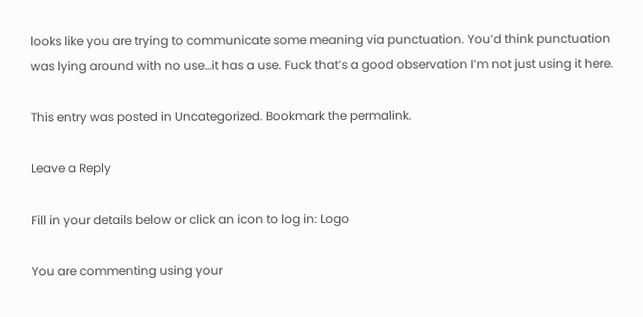looks like you are trying to communicate some meaning via punctuation. You’d think punctuation was lying around with no use…it has a use. Fuck that’s a good observation I’m not just using it here.

This entry was posted in Uncategorized. Bookmark the permalink.

Leave a Reply

Fill in your details below or click an icon to log in: Logo

You are commenting using your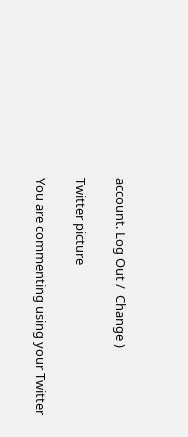account. Log Out /  Change )

Twitter picture

You are commenting using your Twitter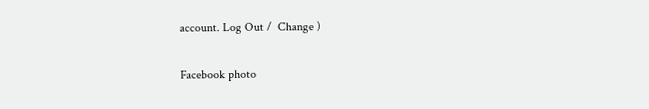account. Log Out /  Change )

Facebook photo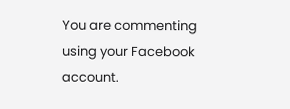You are commenting using your Facebook account.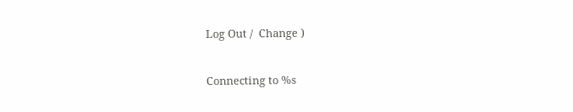Log Out /  Change )

Connecting to %s